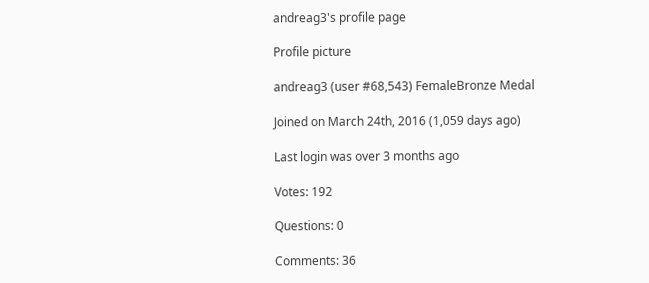andreag3's profile page

Profile picture

andreag3 (user #68,543) FemaleBronze Medal

Joined on March 24th, 2016 (1,059 days ago)

Last login was over 3 months ago

Votes: 192

Questions: 0

Comments: 36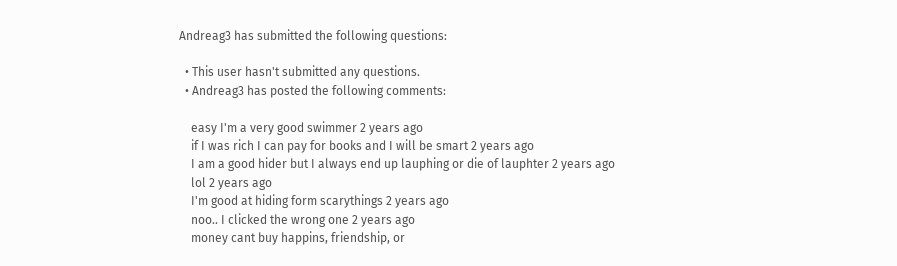Andreag3 has submitted the following questions:

  • This user hasn't submitted any questions.
  • Andreag3 has posted the following comments:

    easy I'm a very good swimmer 2 years ago
    if I was rich I can pay for books and I will be smart 2 years ago
    I am a good hider but I always end up lauphing or die of lauphter 2 years ago
    lol 2 years ago
    I'm good at hiding form scarythings 2 years ago
    noo.. I clicked the wrong one 2 years ago
    money cant buy happins, friendship, or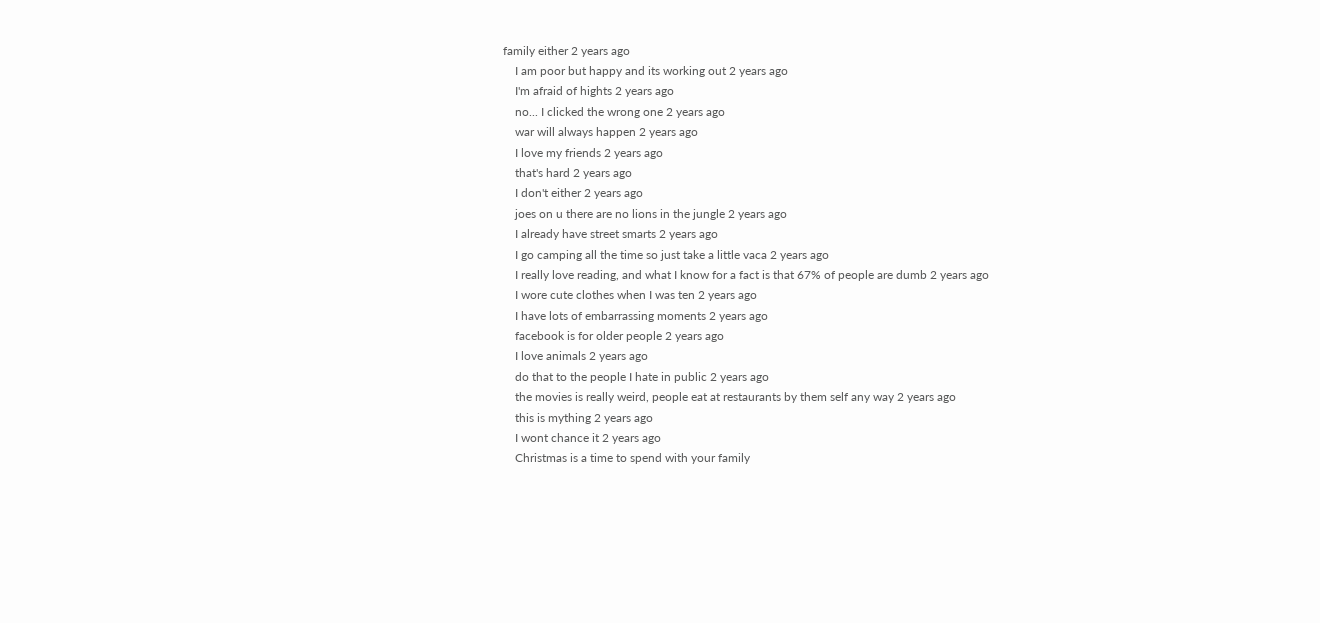family either 2 years ago
    I am poor but happy and its working out 2 years ago
    I'm afraid of hights 2 years ago
    no... I clicked the wrong one 2 years ago
    war will always happen 2 years ago
    I love my friends 2 years ago
    that's hard 2 years ago
    I don't either 2 years ago
    joes on u there are no lions in the jungle 2 years ago
    I already have street smarts 2 years ago
    I go camping all the time so just take a little vaca 2 years ago
    I really love reading, and what I know for a fact is that 67% of people are dumb 2 years ago
    I wore cute clothes when I was ten 2 years ago
    I have lots of embarrassing moments 2 years ago
    facebook is for older people 2 years ago
    I love animals 2 years ago
    do that to the people I hate in public 2 years ago
    the movies is really weird, people eat at restaurants by them self any way 2 years ago
    this is mything 2 years ago
    I wont chance it 2 years ago
    Christmas is a time to spend with your family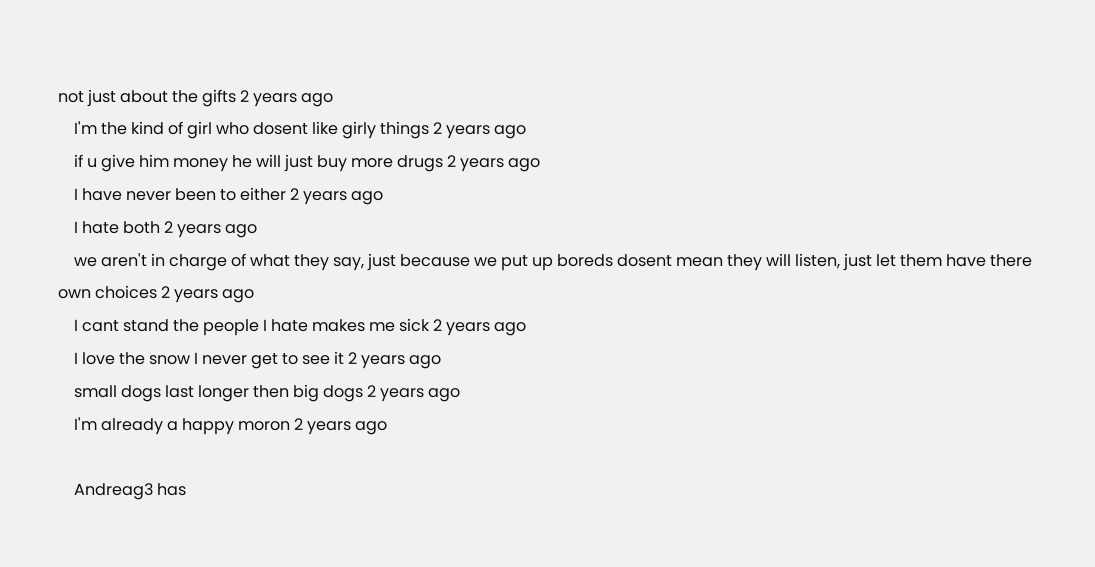not just about the gifts 2 years ago
    I'm the kind of girl who dosent like girly things 2 years ago
    if u give him money he will just buy more drugs 2 years ago
    I have never been to either 2 years ago
    I hate both 2 years ago
    we aren't in charge of what they say, just because we put up boreds dosent mean they will listen, just let them have there own choices 2 years ago
    I cant stand the people I hate makes me sick 2 years ago
    I love the snow I never get to see it 2 years ago
    small dogs last longer then big dogs 2 years ago
    I'm already a happy moron 2 years ago

    Andreag3 has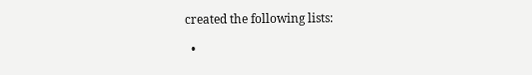created the following lists:

  •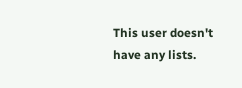This user doesn't have any lists.